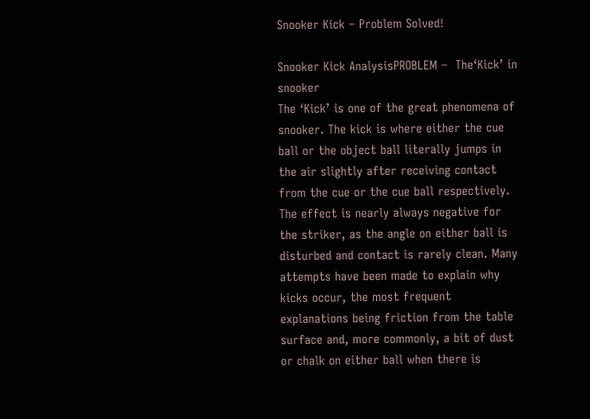Snooker Kick – Problem Solved!

Snooker Kick AnalysisPROBLEM –  The‘Kick’ in snooker
The ‘Kick’ is one of the great phenomena of snooker. The kick is where either the cue ball or the object ball literally jumps in the air slightly after receiving contact from the cue or the cue ball respectively. The effect is nearly always negative for the striker, as the angle on either ball is disturbed and contact is rarely clean. Many attempts have been made to explain why kicks occur, the most frequent explanations being friction from the table surface and, more commonly, a bit of dust or chalk on either ball when there is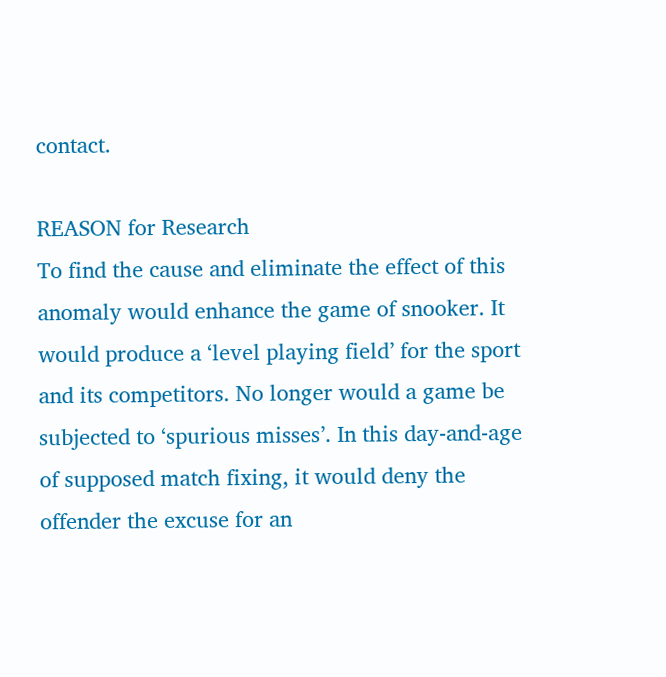contact.

REASON for Research
To find the cause and eliminate the effect of this anomaly would enhance the game of snooker. It would produce a ‘level playing field’ for the sport and its competitors. No longer would a game be subjected to ‘spurious misses’. In this day-and-age of supposed match fixing, it would deny the offender the excuse for an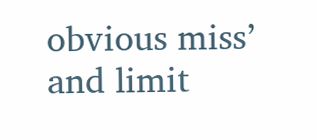obvious miss’ and limit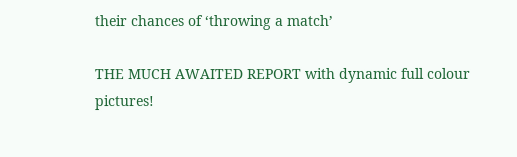their chances of ‘throwing a match’

THE MUCH AWAITED REPORT with dynamic full colour pictures!